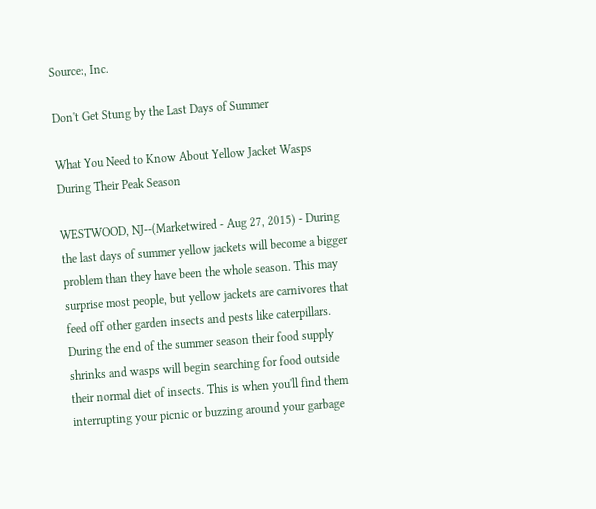Source:, Inc.

Don't Get Stung by the Last Days of Summer

What You Need to Know About Yellow Jacket Wasps During Their Peak Season

WESTWOOD, NJ--(Marketwired - Aug 27, 2015) - During the last days of summer yellow jackets will become a bigger problem than they have been the whole season. This may surprise most people, but yellow jackets are carnivores that feed off other garden insects and pests like caterpillars. During the end of the summer season their food supply shrinks and wasps will begin searching for food outside their normal diet of insects. This is when you'll find them interrupting your picnic or buzzing around your garbage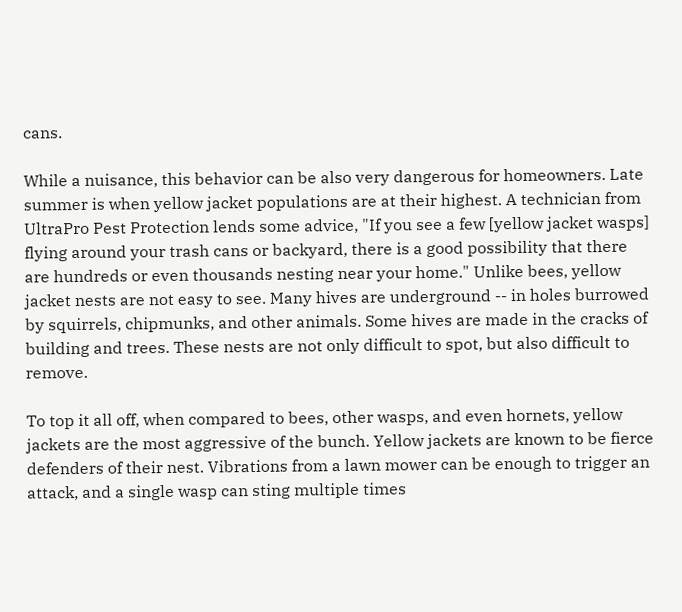cans.

While a nuisance, this behavior can be also very dangerous for homeowners. Late summer is when yellow jacket populations are at their highest. A technician from UltraPro Pest Protection lends some advice, "If you see a few [yellow jacket wasps] flying around your trash cans or backyard, there is a good possibility that there are hundreds or even thousands nesting near your home." Unlike bees, yellow jacket nests are not easy to see. Many hives are underground -- in holes burrowed by squirrels, chipmunks, and other animals. Some hives are made in the cracks of building and trees. These nests are not only difficult to spot, but also difficult to remove.

To top it all off, when compared to bees, other wasps, and even hornets, yellow jackets are the most aggressive of the bunch. Yellow jackets are known to be fierce defenders of their nest. Vibrations from a lawn mower can be enough to trigger an attack, and a single wasp can sting multiple times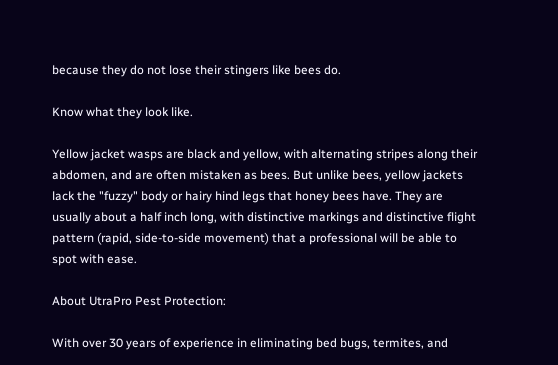because they do not lose their stingers like bees do.

Know what they look like.

Yellow jacket wasps are black and yellow, with alternating stripes along their abdomen, and are often mistaken as bees. But unlike bees, yellow jackets lack the "fuzzy" body or hairy hind legs that honey bees have. They are usually about a half inch long, with distinctive markings and distinctive flight pattern (rapid, side-to-side movement) that a professional will be able to spot with ease.

About UtraPro Pest Protection:

With over 30 years of experience in eliminating bed bugs, termites, and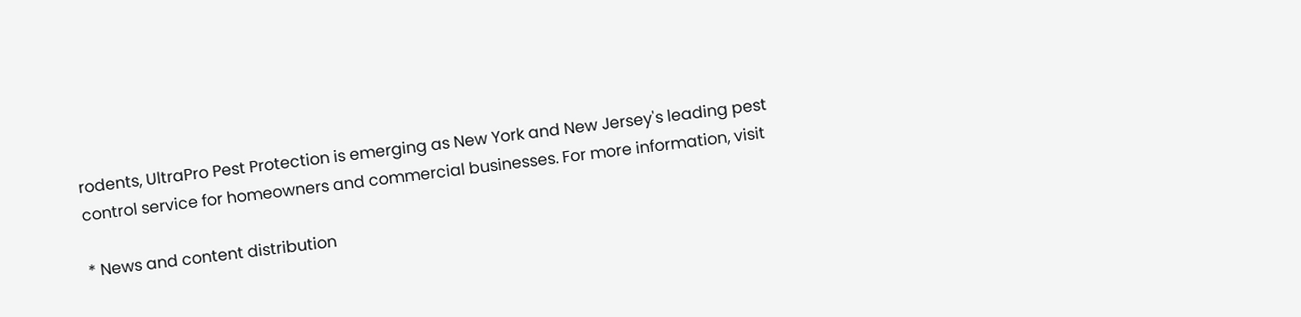rodents, UltraPro Pest Protection is emerging as New York and New Jersey's leading pest control service for homeowners and commercial businesses. For more information, visit

* News and content distribution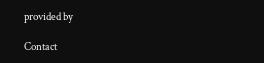provided by

Contact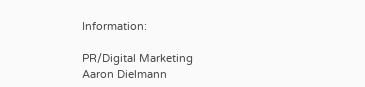Information:

PR/Digital Marketing
Aaron Dielmann